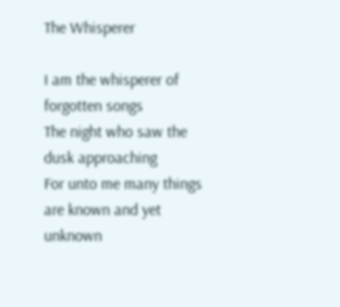The Whisperer

I am the whisperer of forgotten songs
The night who saw the dusk approaching
For unto me many things are known and yet unknown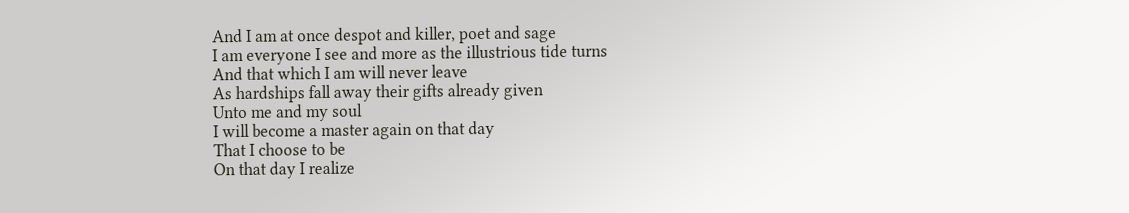And I am at once despot and killer, poet and sage
I am everyone I see and more as the illustrious tide turns
And that which I am will never leave
As hardships fall away their gifts already given
Unto me and my soul
I will become a master again on that day
That I choose to be
On that day I realize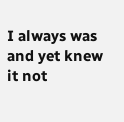I always was and yet knew it not